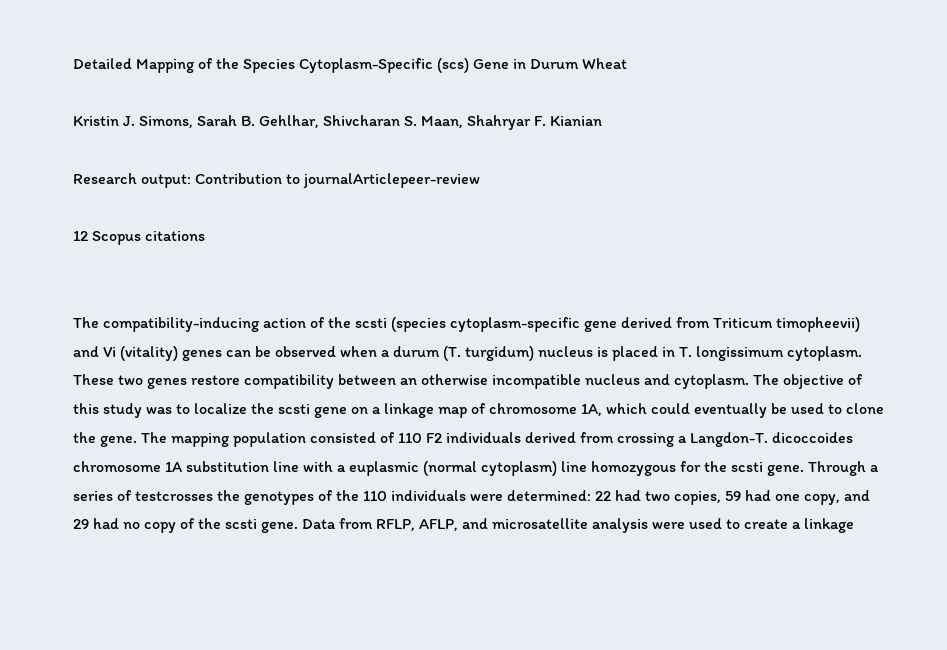Detailed Mapping of the Species Cytoplasm-Specific (scs) Gene in Durum Wheat

Kristin J. Simons, Sarah B. Gehlhar, Shivcharan S. Maan, Shahryar F. Kianian

Research output: Contribution to journalArticlepeer-review

12 Scopus citations


The compatibility-inducing action of the scsti (species cytoplasm-specific gene derived from Triticum timopheevii) and Vi (vitality) genes can be observed when a durum (T. turgidum) nucleus is placed in T. longissimum cytoplasm. These two genes restore compatibility between an otherwise incompatible nucleus and cytoplasm. The objective of this study was to localize the scsti gene on a linkage map of chromosome 1A, which could eventually be used to clone the gene. The mapping population consisted of 110 F2 individuals derived from crossing a Langdon-T. dicoccoides chromosome 1A substitution line with a euplasmic (normal cytoplasm) line homozygous for the scsti gene. Through a series of testcrosses the genotypes of the 110 individuals were determined: 22 had two copies, 59 had one copy, and 29 had no copy of the scsti gene. Data from RFLP, AFLP, and microsatellite analysis were used to create a linkage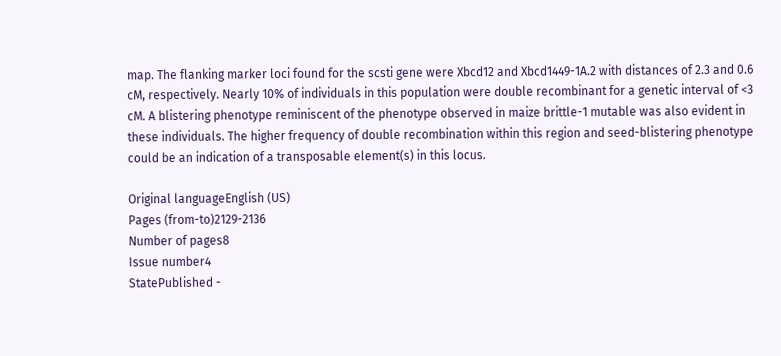map. The flanking marker loci found for the scsti gene were Xbcd12 and Xbcd1449-1A.2 with distances of 2.3 and 0.6 cM, respectively. Nearly 10% of individuals in this population were double recombinant for a genetic interval of <3 cM. A blistering phenotype reminiscent of the phenotype observed in maize brittle-1 mutable was also evident in these individuals. The higher frequency of double recombination within this region and seed-blistering phenotype could be an indication of a transposable element(s) in this locus.

Original languageEnglish (US)
Pages (from-to)2129-2136
Number of pages8
Issue number4
StatePublished -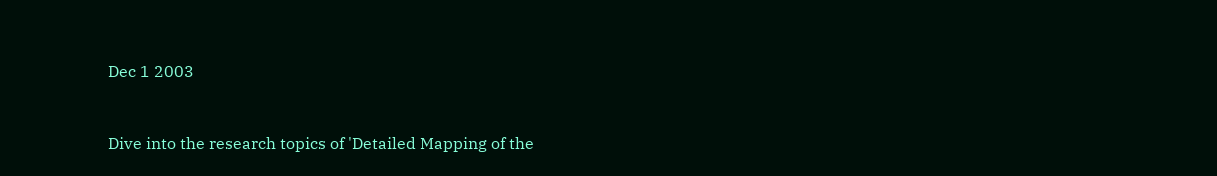Dec 1 2003


Dive into the research topics of 'Detailed Mapping of the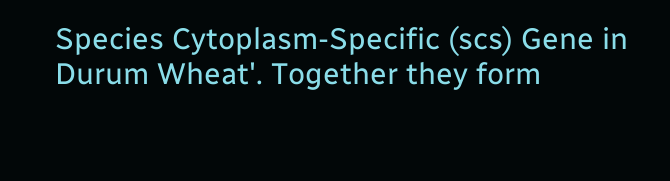Species Cytoplasm-Specific (scs) Gene in Durum Wheat'. Together they form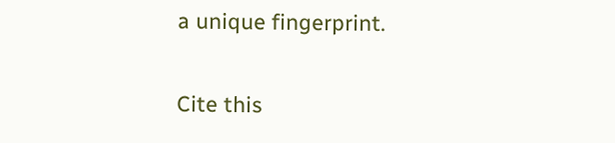a unique fingerprint.

Cite this